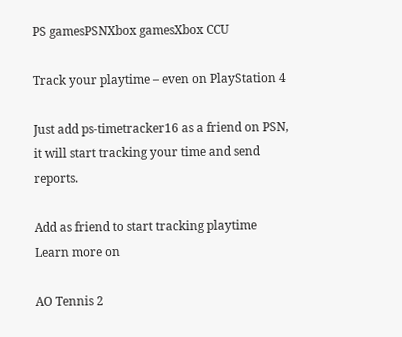PS gamesPSNXbox gamesXbox CCU

Track your playtime – even on PlayStation 4

Just add ps-timetracker16 as a friend on PSN, it will start tracking your time and send reports.

Add as friend to start tracking playtime Learn more on

AO Tennis 2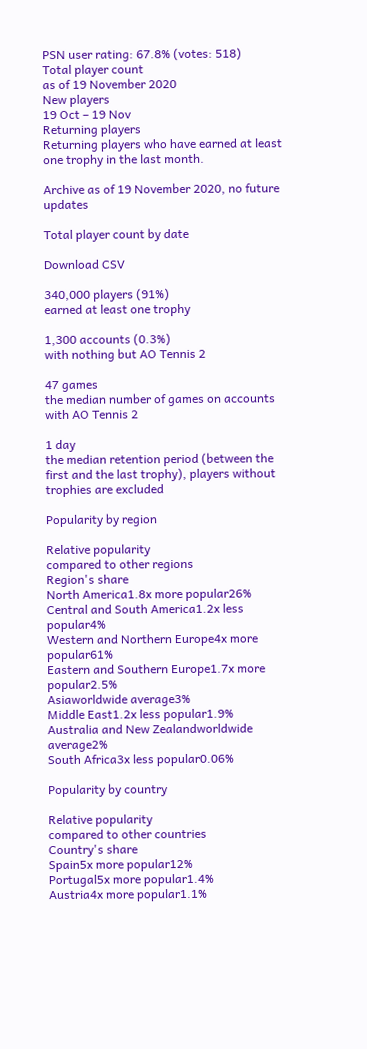PSN user rating: 67.8% (votes: 518)
Total player count
as of 19 November 2020
New players
19 Oct – 19 Nov
Returning players
Returning players who have earned at least one trophy in the last month.

Archive as of 19 November 2020, no future updates

Total player count by date

Download CSV

340,000 players (91%)
earned at least one trophy

1,300 accounts (0.3%)
with nothing but AO Tennis 2

47 games
the median number of games on accounts with AO Tennis 2

1 day
the median retention period (between the first and the last trophy), players without trophies are excluded

Popularity by region

Relative popularity
compared to other regions
Region's share
North America1.8x more popular26%
Central and South America1.2x less popular4%
Western and Northern Europe4x more popular61%
Eastern and Southern Europe1.7x more popular2.5%
Asiaworldwide average3%
Middle East1.2x less popular1.9%
Australia and New Zealandworldwide average2%
South Africa3x less popular0.06%

Popularity by country

Relative popularity
compared to other countries
Country's share
Spain5x more popular12%
Portugal5x more popular1.4%
Austria4x more popular1.1%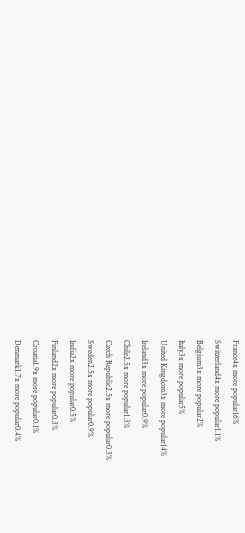France4x more popular16%
Switzerland4x more popular1.1%
Belgium3x more popular2%
Italy3x more popular5%
United Kingdom3x more popular14%
Ireland3x more popular0.9%
Chile2.5x more popular1.3%
Czech Republic2.5x more popular0.3%
Sweden2.5x more popular0.9%
India2x more popular0.5%
Finland2x more popular0.3%
Croatia1.9x more popular0.1%
Denmark1.7x more popular0.4%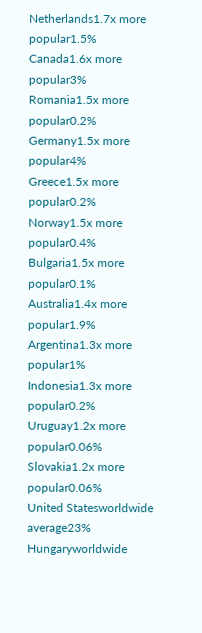Netherlands1.7x more popular1.5%
Canada1.6x more popular3%
Romania1.5x more popular0.2%
Germany1.5x more popular4%
Greece1.5x more popular0.2%
Norway1.5x more popular0.4%
Bulgaria1.5x more popular0.1%
Australia1.4x more popular1.9%
Argentina1.3x more popular1%
Indonesia1.3x more popular0.2%
Uruguay1.2x more popular0.06%
Slovakia1.2x more popular0.06%
United Statesworldwide average23%
Hungaryworldwide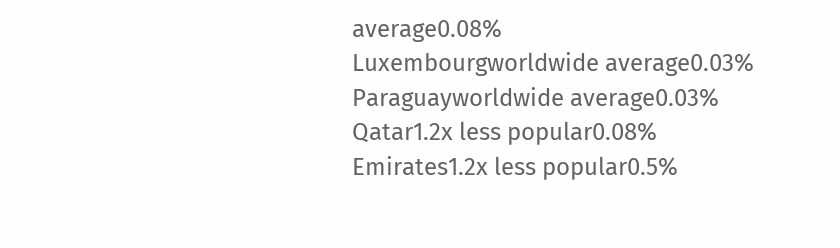average0.08%
Luxembourgworldwide average0.03%
Paraguayworldwide average0.03%
Qatar1.2x less popular0.08%
Emirates1.2x less popular0.5%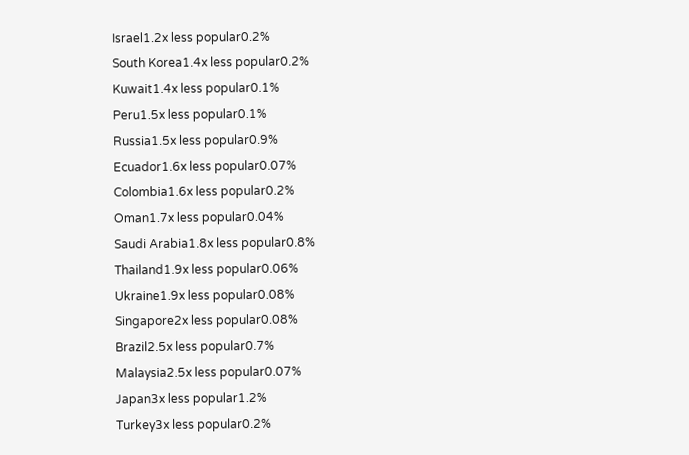Israel1.2x less popular0.2%
South Korea1.4x less popular0.2%
Kuwait1.4x less popular0.1%
Peru1.5x less popular0.1%
Russia1.5x less popular0.9%
Ecuador1.6x less popular0.07%
Colombia1.6x less popular0.2%
Oman1.7x less popular0.04%
Saudi Arabia1.8x less popular0.8%
Thailand1.9x less popular0.06%
Ukraine1.9x less popular0.08%
Singapore2x less popular0.08%
Brazil2.5x less popular0.7%
Malaysia2.5x less popular0.07%
Japan3x less popular1.2%
Turkey3x less popular0.2%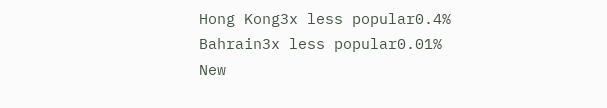Hong Kong3x less popular0.4%
Bahrain3x less popular0.01%
New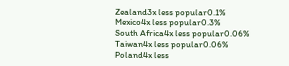Zealand3x less popular0.1%
Mexico4x less popular0.3%
South Africa4x less popular0.06%
Taiwan4x less popular0.06%
Poland4x less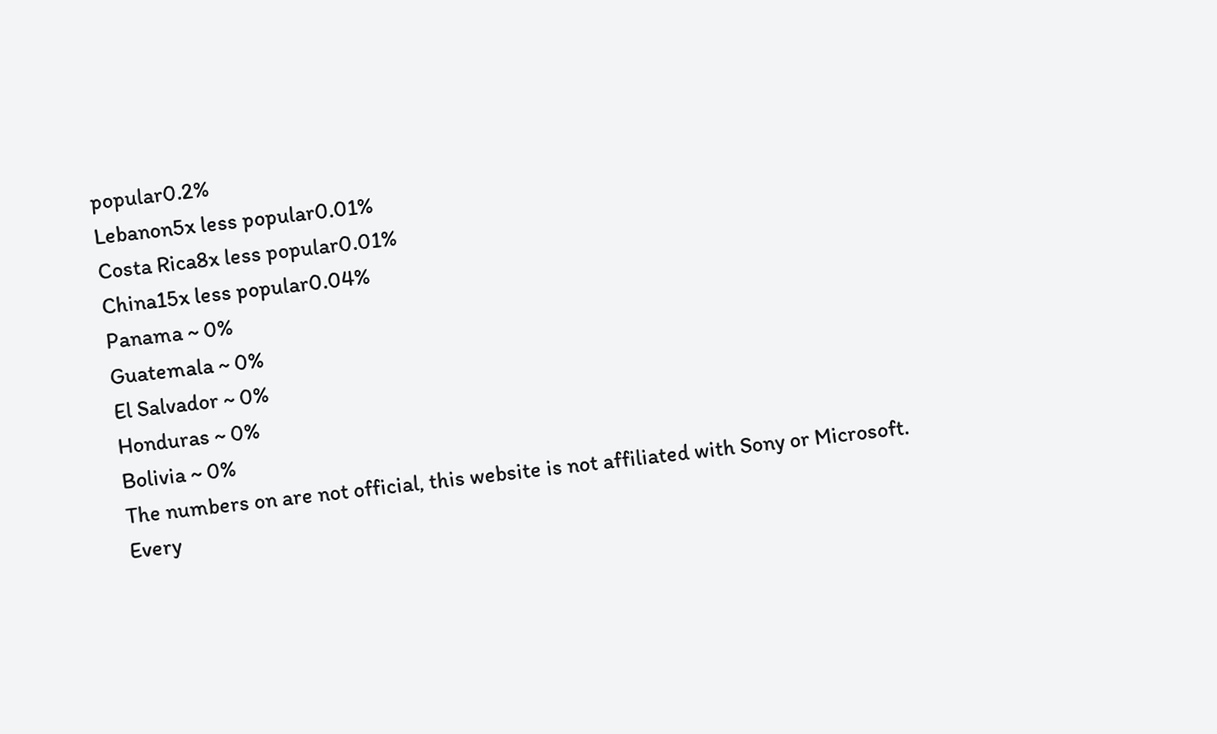popular0.2%
Lebanon5x less popular0.01%
Costa Rica8x less popular0.01%
China15x less popular0.04%
Panama ~ 0%
Guatemala ~ 0%
El Salvador ~ 0%
Honduras ~ 0%
Bolivia ~ 0%
The numbers on are not official, this website is not affiliated with Sony or Microsoft.
Every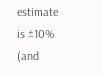estimate is ±10% (and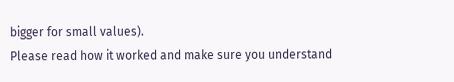bigger for small values).
Please read how it worked and make sure you understand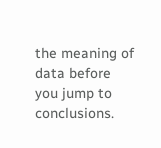the meaning of data before you jump to conclusions.